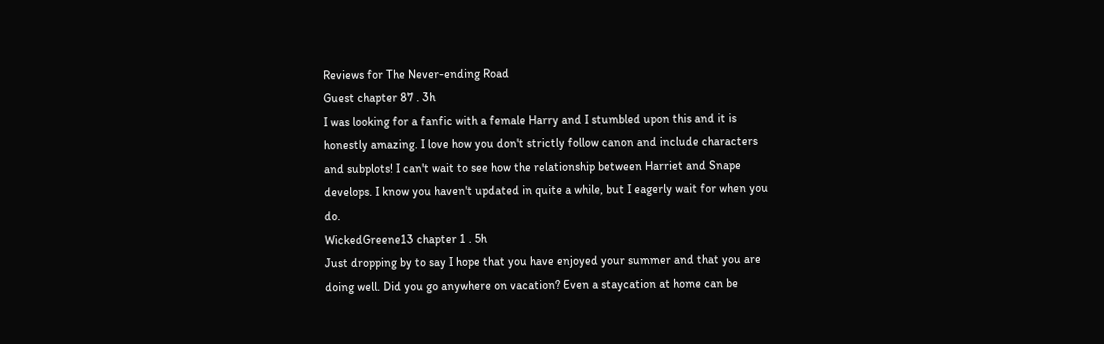Reviews for The Never-ending Road
Guest chapter 87 . 3h
I was looking for a fanfic with a female Harry and I stumbled upon this and it is honestly amazing. I love how you don't strictly follow canon and include characters and subplots! I can't wait to see how the relationship between Harriet and Snape develops. I know you haven't updated in quite a while, but I eagerly wait for when you do.
WickedGreene13 chapter 1 . 5h
Just dropping by to say I hope that you have enjoyed your summer and that you are doing well. Did you go anywhere on vacation? Even a staycation at home can be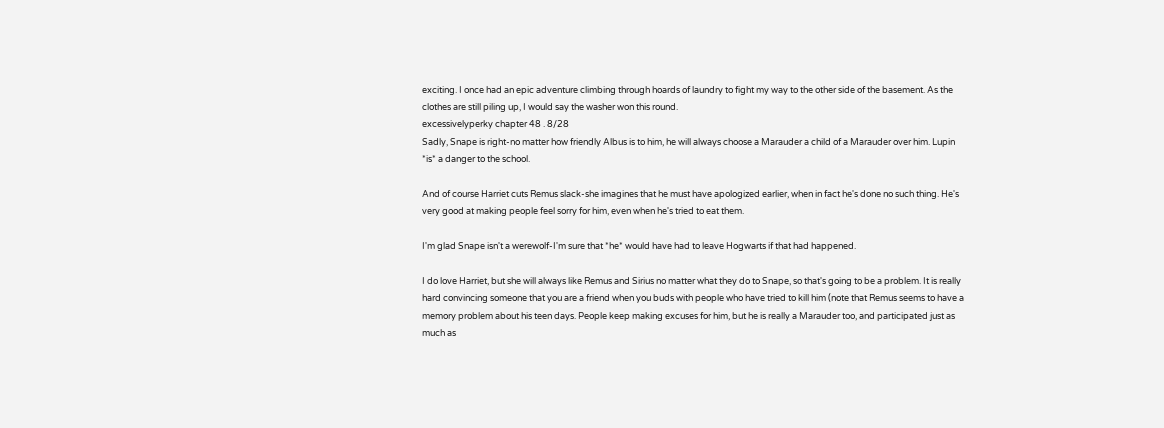exciting. I once had an epic adventure climbing through hoards of laundry to fight my way to the other side of the basement. As the clothes are still piling up, I would say the washer won this round.
excessivelyperky chapter 48 . 8/28
Sadly, Snape is right-no matter how friendly Albus is to him, he will always choose a Marauder a child of a Marauder over him. Lupin *is* a danger to the school.

And of course Harriet cuts Remus slack-she imagines that he must have apologized earlier, when in fact he's done no such thing. He's very good at making people feel sorry for him, even when he's tried to eat them.

I'm glad Snape isn't a werewolf-I'm sure that *he* would have had to leave Hogwarts if that had happened.

I do love Harriet, but she will always like Remus and Sirius no matter what they do to Snape, so that's going to be a problem. It is really hard convincing someone that you are a friend when you buds with people who have tried to kill him (note that Remus seems to have a memory problem about his teen days. People keep making excuses for him, but he is really a Marauder too, and participated just as much as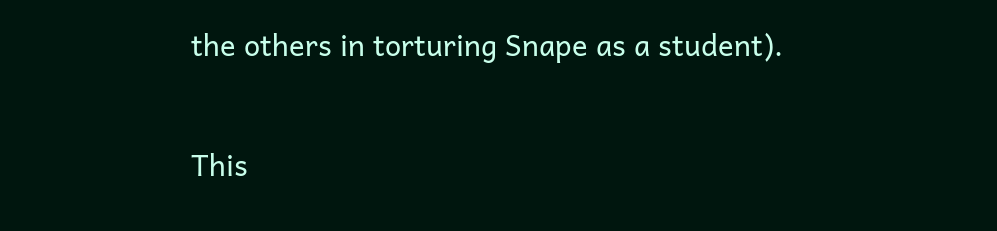the others in torturing Snape as a student).

This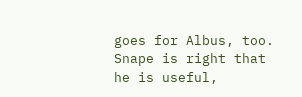goes for Albus, too. Snape is right that he is useful,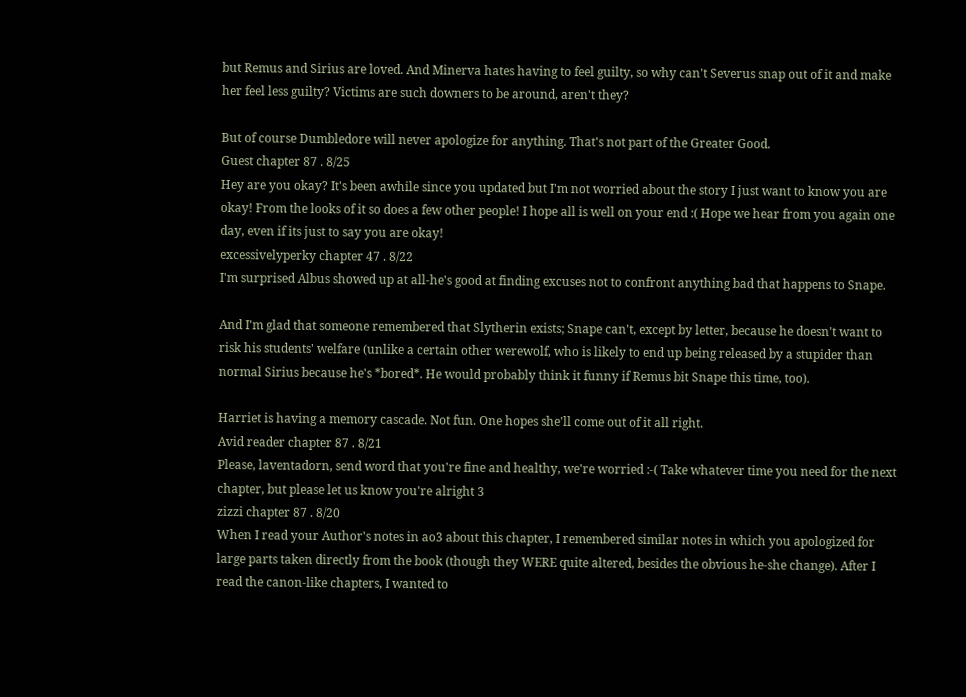but Remus and Sirius are loved. And Minerva hates having to feel guilty, so why can't Severus snap out of it and make her feel less guilty? Victims are such downers to be around, aren't they?

But of course Dumbledore will never apologize for anything. That's not part of the Greater Good.
Guest chapter 87 . 8/25
Hey are you okay? It's been awhile since you updated but I'm not worried about the story I just want to know you are okay! From the looks of it so does a few other people! I hope all is well on your end :( Hope we hear from you again one day, even if its just to say you are okay!
excessivelyperky chapter 47 . 8/22
I'm surprised Albus showed up at all-he's good at finding excuses not to confront anything bad that happens to Snape.

And I'm glad that someone remembered that Slytherin exists; Snape can't, except by letter, because he doesn't want to risk his students' welfare (unlike a certain other werewolf, who is likely to end up being released by a stupider than normal Sirius because he's *bored*. He would probably think it funny if Remus bit Snape this time, too).

Harriet is having a memory cascade. Not fun. One hopes she'll come out of it all right.
Avid reader chapter 87 . 8/21
Please, laventadorn, send word that you're fine and healthy, we're worried :-( Take whatever time you need for the next chapter, but please let us know you're alright 3
zizzi chapter 87 . 8/20
When I read your Author's notes in ao3 about this chapter, I remembered similar notes in which you apologized for large parts taken directly from the book (though they WERE quite altered, besides the obvious he-she change). After I read the canon-like chapters, I wanted to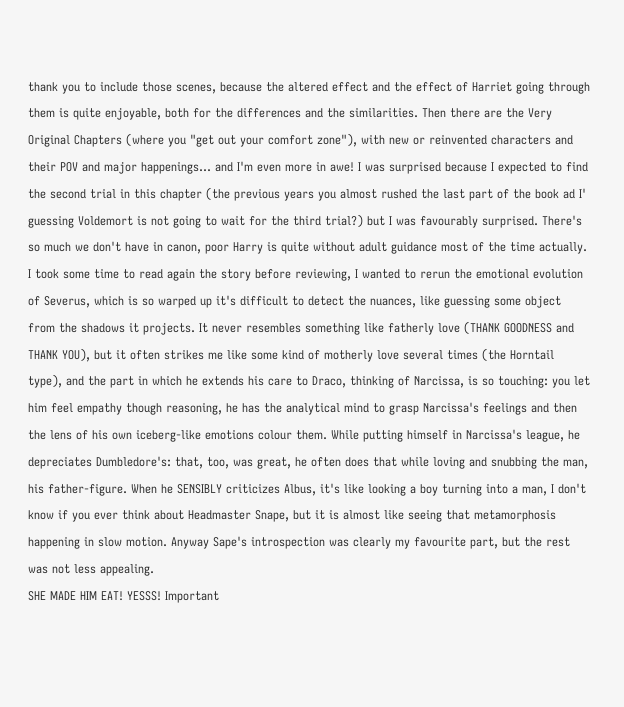thank you to include those scenes, because the altered effect and the effect of Harriet going through them is quite enjoyable, both for the differences and the similarities. Then there are the Very Original Chapters (where you "get out your comfort zone"), with new or reinvented characters and their POV and major happenings... and I'm even more in awe! I was surprised because I expected to find the second trial in this chapter (the previous years you almost rushed the last part of the book ad I' guessing Voldemort is not going to wait for the third trial?) but I was favourably surprised. There's so much we don't have in canon, poor Harry is quite without adult guidance most of the time actually.
I took some time to read again the story before reviewing, I wanted to rerun the emotional evolution of Severus, which is so warped up it's difficult to detect the nuances, like guessing some object from the shadows it projects. It never resembles something like fatherly love (THANK GOODNESS and THANK YOU), but it often strikes me like some kind of motherly love several times (the Horntail type), and the part in which he extends his care to Draco, thinking of Narcissa, is so touching: you let him feel empathy though reasoning, he has the analytical mind to grasp Narcissa's feelings and then the lens of his own iceberg-like emotions colour them. While putting himself in Narcissa's league, he depreciates Dumbledore's: that, too, was great, he often does that while loving and snubbing the man, his father-figure. When he SENSIBLY criticizes Albus, it's like looking a boy turning into a man, I don't know if you ever think about Headmaster Snape, but it is almost like seeing that metamorphosis happening in slow motion. Anyway Sape's introspection was clearly my favourite part, but the rest was not less appealing.
SHE MADE HIM EAT! YESSS! Important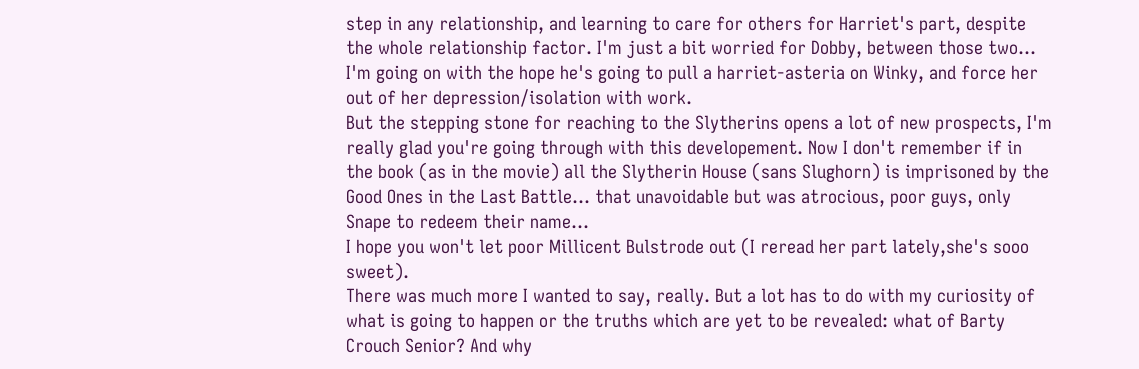step in any relationship, and learning to care for others for Harriet's part, despite the whole relationship factor. I'm just a bit worried for Dobby, between those two... I'm going on with the hope he's going to pull a harriet-asteria on Winky, and force her out of her depression/isolation with work.
But the stepping stone for reaching to the Slytherins opens a lot of new prospects, I'm really glad you're going through with this developement. Now I don't remember if in the book (as in the movie) all the Slytherin House (sans Slughorn) is imprisoned by the Good Ones in the Last Battle... that unavoidable but was atrocious, poor guys, only Snape to redeem their name...
I hope you won't let poor Millicent Bulstrode out (I reread her part lately,she's sooo sweet).
There was much more I wanted to say, really. But a lot has to do with my curiosity of what is going to happen or the truths which are yet to be revealed: what of Barty Crouch Senior? And why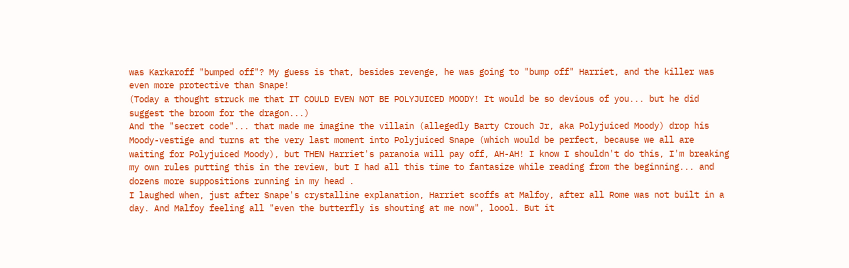was Karkaroff "bumped off"? My guess is that, besides revenge, he was going to "bump off" Harriet, and the killer was even more protective than Snape!
(Today a thought struck me that IT COULD EVEN NOT BE POLYJUICED MOODY! It would be so devious of you... but he did suggest the broom for the dragon...)
And the "secret code"... that made me imagine the villain (allegedly Barty Crouch Jr, aka Polyjuiced Moody) drop his Moody-vestige and turns at the very last moment into Polyjuiced Snape (which would be perfect, because we all are waiting for Polyjuiced Moody), but THEN Harriet's paranoia will pay off, AH-AH! I know I shouldn't do this, I'm breaking my own rules putting this in the review, but I had all this time to fantasize while reading from the beginning... and dozens more suppositions running in my head .
I laughed when, just after Snape's crystalline explanation, Harriet scoffs at Malfoy, after all Rome was not built in a day. And Malfoy feeling all "even the butterfly is shouting at me now", loool. But it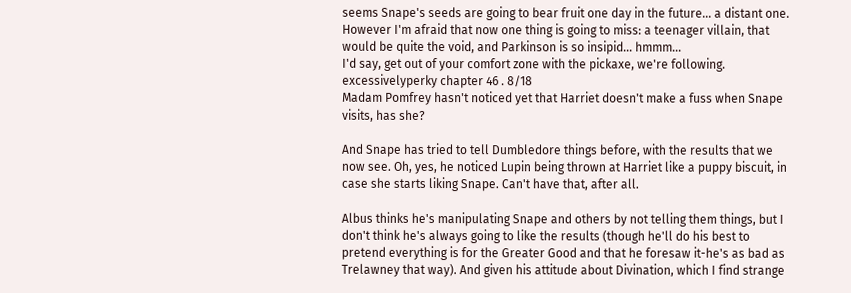seems Snape's seeds are going to bear fruit one day in the future... a distant one.
However I'm afraid that now one thing is going to miss: a teenager villain, that would be quite the void, and Parkinson is so insipid... hmmm...
I'd say, get out of your comfort zone with the pickaxe, we're following.
excessivelyperky chapter 46 . 8/18
Madam Pomfrey hasn't noticed yet that Harriet doesn't make a fuss when Snape visits, has she?

And Snape has tried to tell Dumbledore things before, with the results that we now see. Oh, yes, he noticed Lupin being thrown at Harriet like a puppy biscuit, in case she starts liking Snape. Can't have that, after all.

Albus thinks he's manipulating Snape and others by not telling them things, but I don't think he's always going to like the results (though he'll do his best to pretend everything is for the Greater Good and that he foresaw it-he's as bad as Trelawney that way). And given his attitude about Divination, which I find strange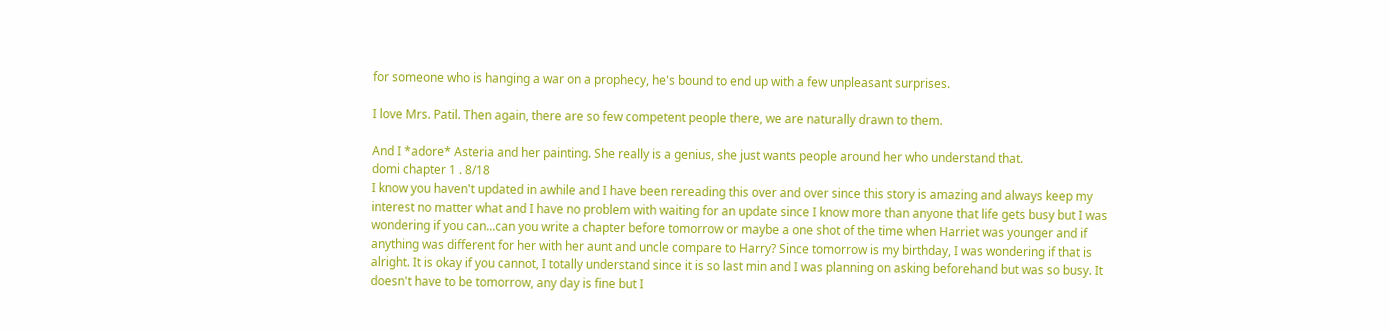for someone who is hanging a war on a prophecy, he's bound to end up with a few unpleasant surprises.

I love Mrs. Patil. Then again, there are so few competent people there, we are naturally drawn to them.

And I *adore* Asteria and her painting. She really is a genius, she just wants people around her who understand that.
domi chapter 1 . 8/18
I know you haven't updated in awhile and I have been rereading this over and over since this story is amazing and always keep my interest no matter what and I have no problem with waiting for an update since I know more than anyone that life gets busy but I was wondering if you can...can you write a chapter before tomorrow or maybe a one shot of the time when Harriet was younger and if anything was different for her with her aunt and uncle compare to Harry? Since tomorrow is my birthday, I was wondering if that is alright. It is okay if you cannot, I totally understand since it is so last min and I was planning on asking beforehand but was so busy. It doesn't have to be tomorrow, any day is fine but I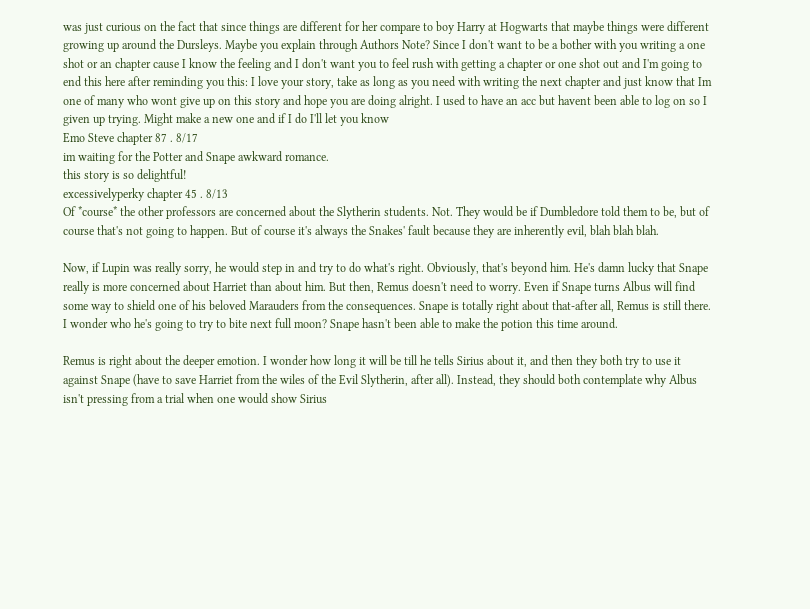was just curious on the fact that since things are different for her compare to boy Harry at Hogwarts that maybe things were different growing up around the Dursleys. Maybe you explain through Authors Note? Since I don't want to be a bother with you writing a one shot or an chapter cause I know the feeling and I don't want you to feel rush with getting a chapter or one shot out and I'm going to end this here after reminding you this: I love your story, take as long as you need with writing the next chapter and just know that Im one of many who wont give up on this story and hope you are doing alright. I used to have an acc but havent been able to log on so I given up trying. Might make a new one and if I do I'll let you know
Emo Steve chapter 87 . 8/17
im waiting for the Potter and Snape awkward romance.
this story is so delightful!
excessivelyperky chapter 45 . 8/13
Of *course* the other professors are concerned about the Slytherin students. Not. They would be if Dumbledore told them to be, but of course that's not going to happen. But of course it's always the Snakes' fault because they are inherently evil, blah blah blah.

Now, if Lupin was really sorry, he would step in and try to do what's right. Obviously, that's beyond him. He's damn lucky that Snape really is more concerned about Harriet than about him. But then, Remus doesn't need to worry. Even if Snape turns Albus will find some way to shield one of his beloved Marauders from the consequences. Snape is totally right about that-after all, Remus is still there. I wonder who he's going to try to bite next full moon? Snape hasn't been able to make the potion this time around.

Remus is right about the deeper emotion. I wonder how long it will be till he tells Sirius about it, and then they both try to use it against Snape (have to save Harriet from the wiles of the Evil Slytherin, after all). Instead, they should both contemplate why Albus isn't pressing from a trial when one would show Sirius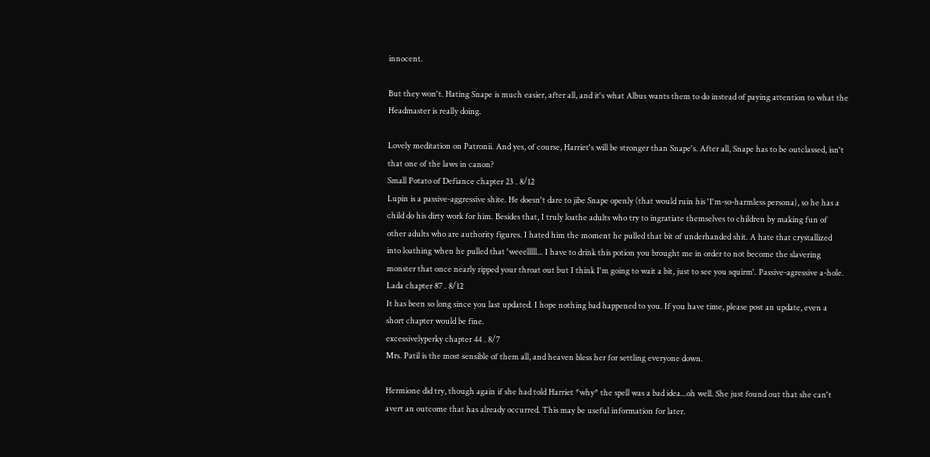innocent.

But they won't. Hating Snape is much easier, after all, and it's what Albus wants them to do instead of paying attention to what the Headmaster is really doing.

Lovely meditation on Patronii. And yes, of course, Harriet's will be stronger than Snape's. After all, Snape has to be outclassed, isn't that one of the laws in canon?
Small Potato of Defiance chapter 23 . 8/12
Lupin is a passive-aggressive shite. He doesn't dare to jibe Snape openly (that would ruin his 'I'm-so-harmless persona), so he has a child do his dirty work for him. Besides that, I truly loathe adults who try to ingratiate themselves to children by making fun of other adults who are authority figures. I hated him the moment he pulled that bit of underhanded shit. A hate that crystallized into loathing when he pulled that 'weeelllll... I have to drink this potion you brought me in order to not become the slavering monster that once nearly ripped your throat out but I think I'm going to wait a bit, just to see you squirm'. Passive-agressive a-hole.
Lada chapter 87 . 8/12
It has been so long since you last updated. I hope nothing bad happened to you. If you have time, please post an update, even a short chapter would be fine.
excessivelyperky chapter 44 . 8/7
Mrs. Patil is the most sensible of them all, and heaven bless her for settling everyone down.

Hermione did try, though again if she had told Harriet *why* the spell was a bad idea...oh well. She just found out that she can't avert an outcome that has already occurred. This may be useful information for later.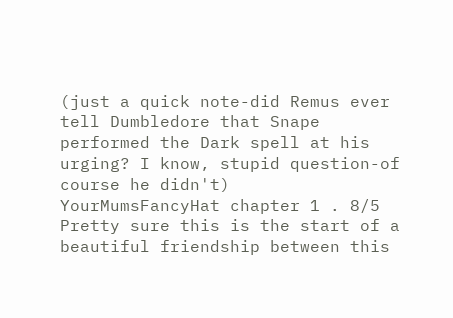(just a quick note-did Remus ever tell Dumbledore that Snape performed the Dark spell at his urging? I know, stupid question-of course he didn't)
YourMumsFancyHat chapter 1 . 8/5
Pretty sure this is the start of a beautiful friendship between this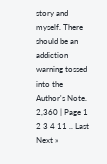story and myself. There should be an addiction warning tossed into the Author's Note.
2,360 | Page 1 2 3 4 11 .. Last Next »